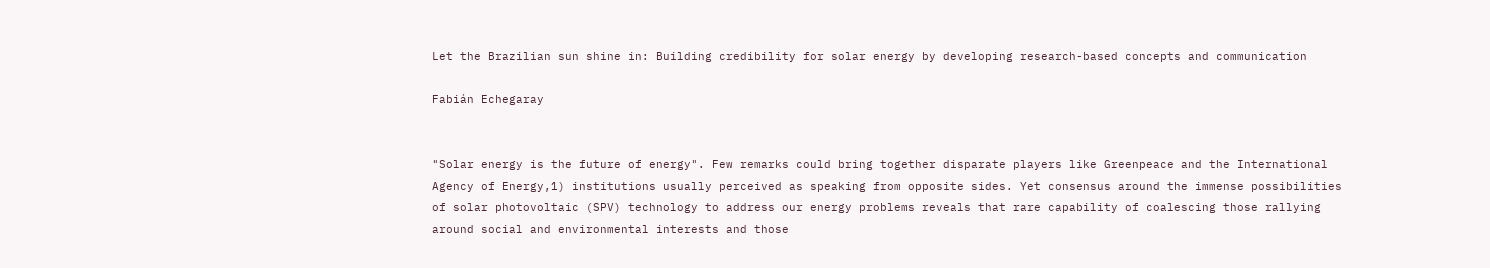Let the Brazilian sun shine in: Building credibility for solar energy by developing research-based concepts and communication

Fabián Echegaray


"Solar energy is the future of energy". Few remarks could bring together disparate players like Greenpeace and the International Agency of Energy,1) institutions usually perceived as speaking from opposite sides. Yet consensus around the immense possibilities of solar photovoltaic (SPV) technology to address our energy problems reveals that rare capability of coalescing those rallying around social and environmental interests and those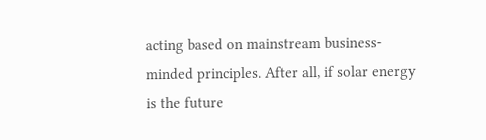acting based on mainstream business-minded principles. After all, if solar energy is the future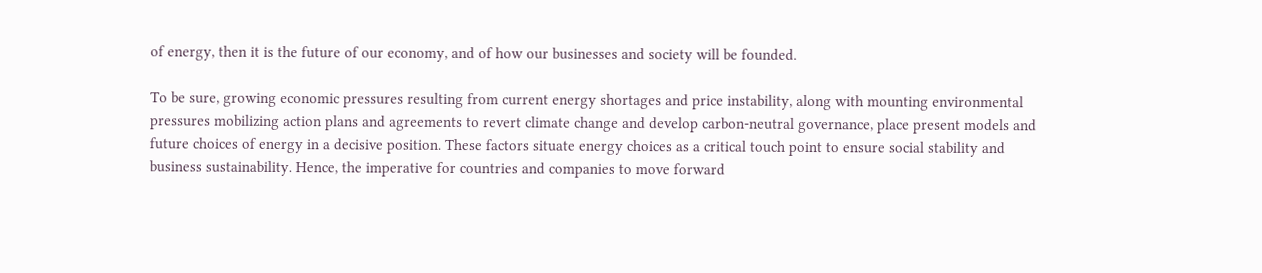of energy, then it is the future of our economy, and of how our businesses and society will be founded.

To be sure, growing economic pressures resulting from current energy shortages and price instability, along with mounting environmental pressures mobilizing action plans and agreements to revert climate change and develop carbon-neutral governance, place present models and future choices of energy in a decisive position. These factors situate energy choices as a critical touch point to ensure social stability and business sustainability. Hence, the imperative for countries and companies to move forward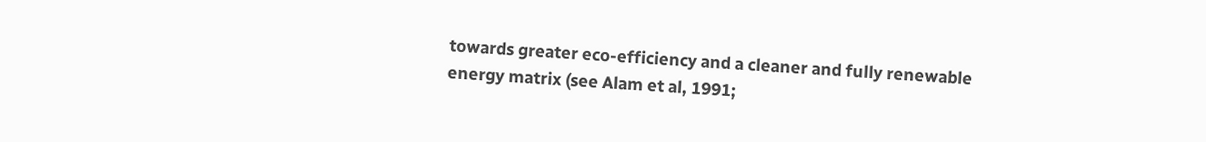towards greater eco-efficiency and a cleaner and fully renewable energy matrix (see Alam et al, 1991;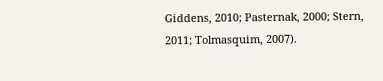Giddens, 2010; Pasternak, 2000; Stern, 2011; Tolmasquim, 2007).